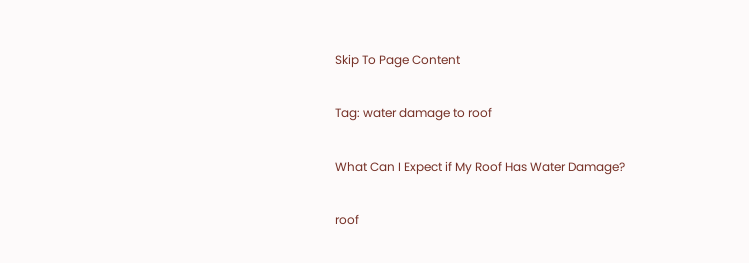Skip To Page Content

Tag: water damage to roof

What Can I Expect if My Roof Has Water Damage?

roof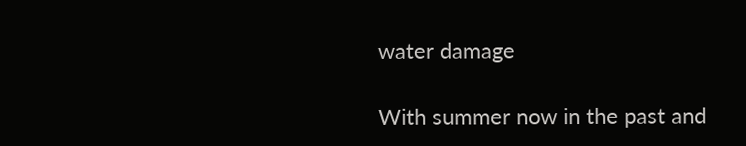water damage

With summer now in the past and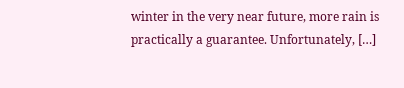winter in the very near future, more rain is practically a guarantee. Unfortunately, […]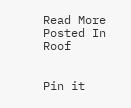Read More
Posted In Roof


Pin it